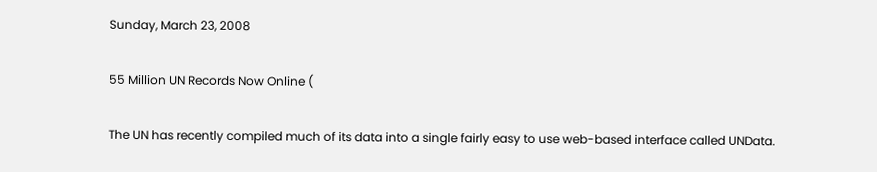Sunday, March 23, 2008

55 Million UN Records Now Online (

The UN has recently compiled much of its data into a single fairly easy to use web-based interface called UNData.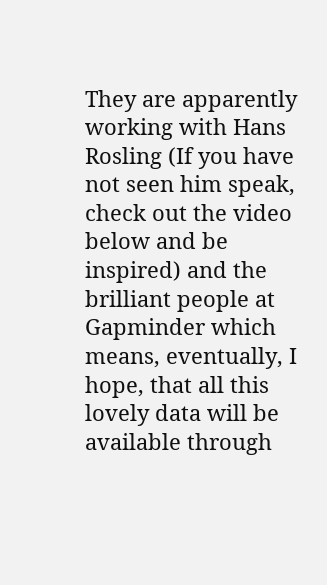They are apparently working with Hans Rosling (If you have not seen him speak, check out the video below and be inspired) and the brilliant people at Gapminder which means, eventually, I hope, that all this lovely data will be available through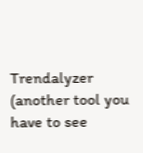Trendalyzer (another tool you have to see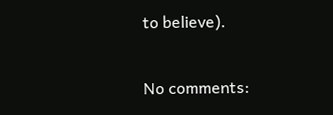to believe).

No comments: